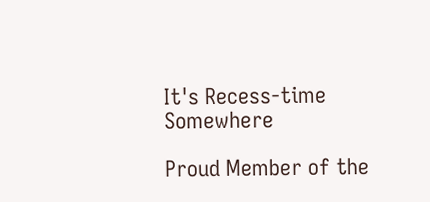It's Recess-time Somewhere

Proud Member of the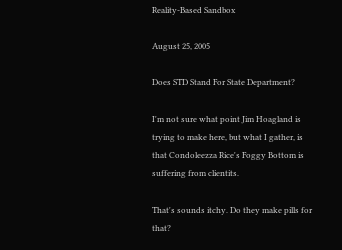Reality-Based Sandbox

August 25, 2005

Does STD Stand For State Department?

I'm not sure what point Jim Hoagland is trying to make here, but what I gather, is that Condoleezza Rice's Foggy Bottom is suffering from clientits.

That's sounds itchy. Do they make pills for that?